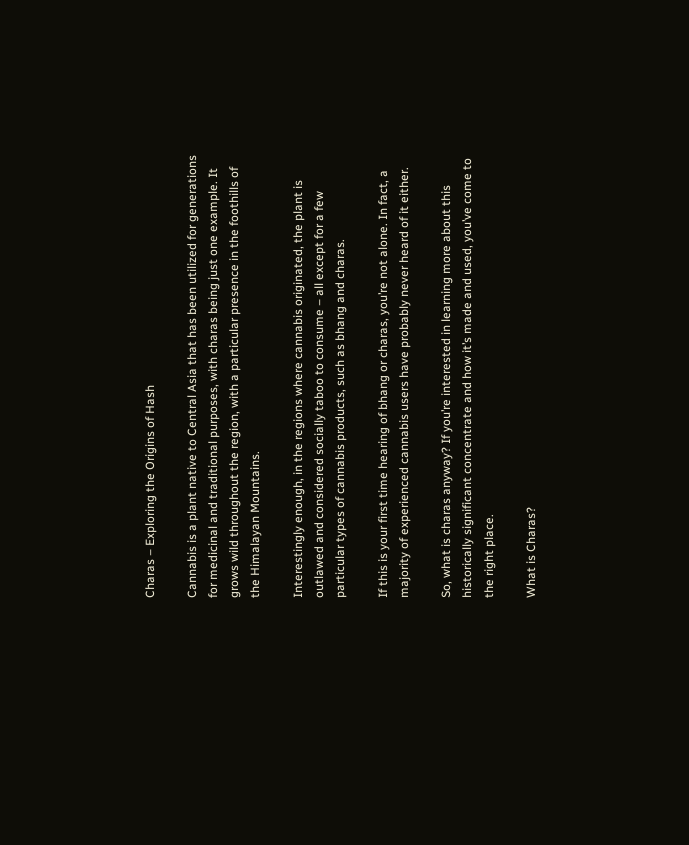Charas – Exploring the Origins of Hash

Cannabis is a plant native to Central Asia that has been utilized for generations for medicinal and traditional purposes, with charas being just one example. It grows wild throughout the region, with a particular presence in the foothills of the Himalayan Mountains.

Interestingly enough, in the regions where cannabis originated, the plant is outlawed and considered socially taboo to consume – all except for a few particular types of cannabis products, such as bhang and charas.

If this is your first time hearing of bhang or charas, you’re not alone. In fact, a majority of experienced cannabis users have probably never heard of it either.

So, what is charas anyway? If you’re interested in learning more about this historically significant concentrate and how it’s made and used, you’ve come to the right place.

What is Charas?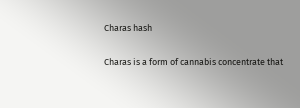Charas hash

Charas is a form of cannabis concentrate that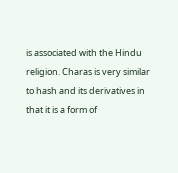is associated with the Hindu religion. Charas is very similar to hash and its derivatives in that it is a form of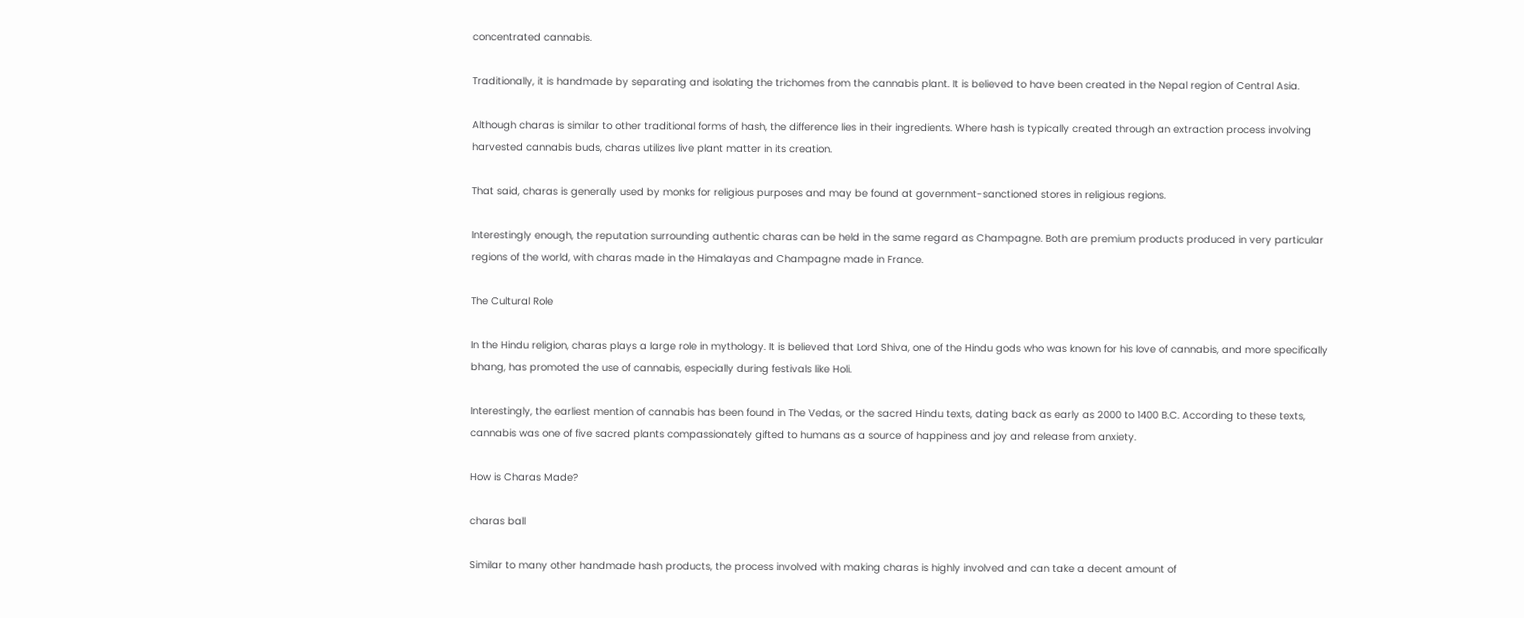concentrated cannabis.

Traditionally, it is handmade by separating and isolating the trichomes from the cannabis plant. It is believed to have been created in the Nepal region of Central Asia.

Although charas is similar to other traditional forms of hash, the difference lies in their ingredients. Where hash is typically created through an extraction process involving harvested cannabis buds, charas utilizes live plant matter in its creation.

That said, charas is generally used by monks for religious purposes and may be found at government-sanctioned stores in religious regions.

Interestingly enough, the reputation surrounding authentic charas can be held in the same regard as Champagne. Both are premium products produced in very particular regions of the world, with charas made in the Himalayas and Champagne made in France.

The Cultural Role

In the Hindu religion, charas plays a large role in mythology. It is believed that Lord Shiva, one of the Hindu gods who was known for his love of cannabis, and more specifically bhang, has promoted the use of cannabis, especially during festivals like Holi.

Interestingly, the earliest mention of cannabis has been found in The Vedas, or the sacred Hindu texts, dating back as early as 2000 to 1400 B.C. According to these texts, cannabis was one of five sacred plants compassionately gifted to humans as a source of happiness and joy and release from anxiety.

How is Charas Made?

charas ball

Similar to many other handmade hash products, the process involved with making charas is highly involved and can take a decent amount of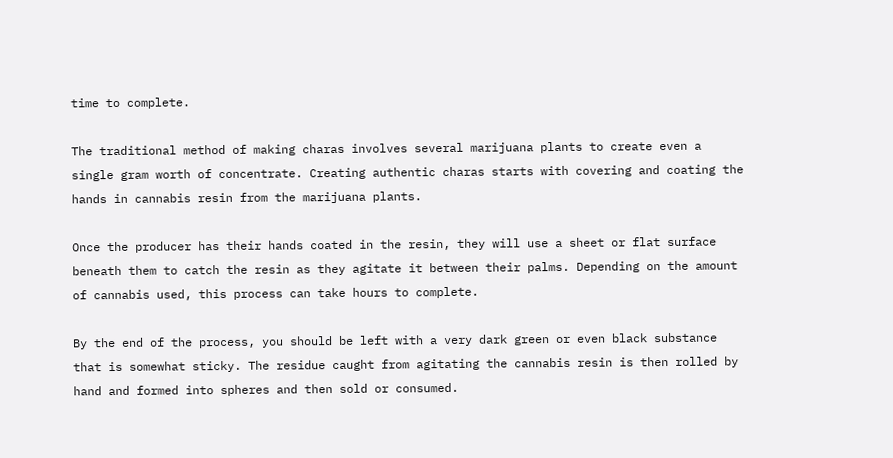time to complete.

The traditional method of making charas involves several marijuana plants to create even a single gram worth of concentrate. Creating authentic charas starts with covering and coating the hands in cannabis resin from the marijuana plants.

Once the producer has their hands coated in the resin, they will use a sheet or flat surface beneath them to catch the resin as they agitate it between their palms. Depending on the amount of cannabis used, this process can take hours to complete.

By the end of the process, you should be left with a very dark green or even black substance that is somewhat sticky. The residue caught from agitating the cannabis resin is then rolled by hand and formed into spheres and then sold or consumed.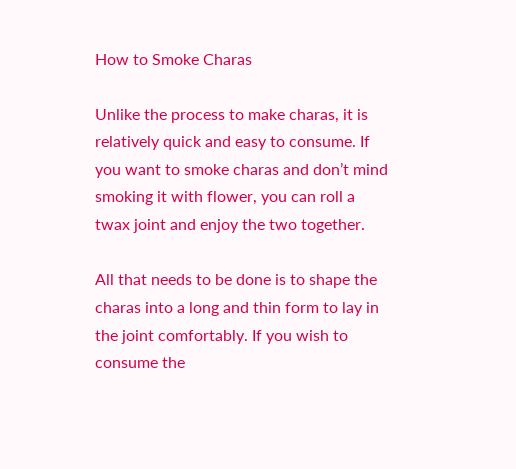How to Smoke Charas

Unlike the process to make charas, it is relatively quick and easy to consume. If you want to smoke charas and don’t mind smoking it with flower, you can roll a twax joint and enjoy the two together.

All that needs to be done is to shape the charas into a long and thin form to lay in the joint comfortably. If you wish to consume the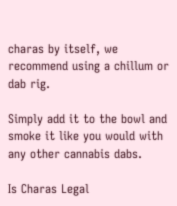charas by itself, we recommend using a chillum or dab rig.

Simply add it to the bowl and smoke it like you would with any other cannabis dabs.

Is Charas Legal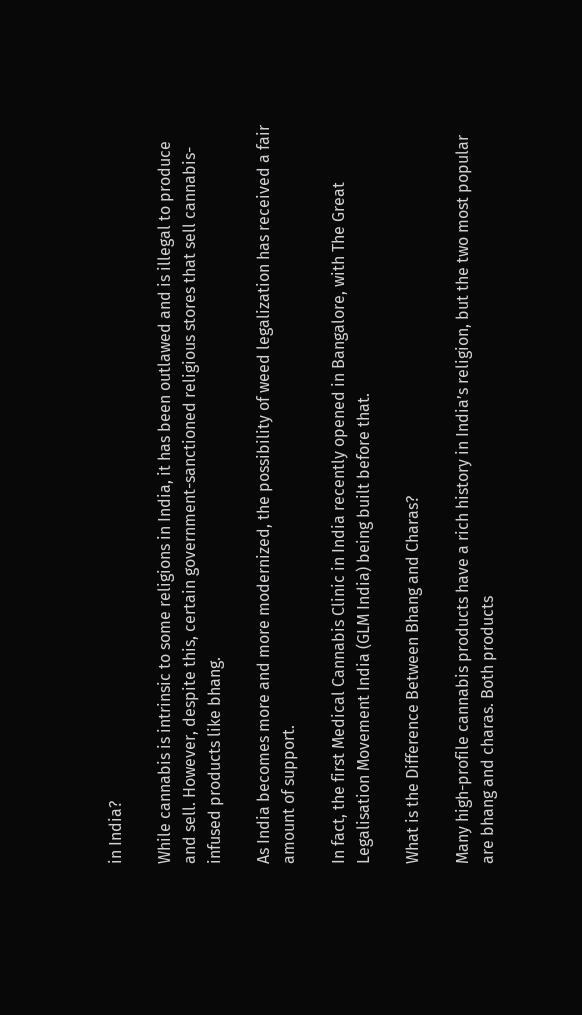in India?

While cannabis is intrinsic to some religions in India, it has been outlawed and is illegal to produce and sell. However, despite this, certain government-sanctioned religious stores that sell cannabis-infused products like bhang.

As India becomes more and more modernized, the possibility of weed legalization has received a fair amount of support.

In fact, the first Medical Cannabis Clinic in India recently opened in Bangalore, with The Great Legalisation Movement India (GLM India) being built before that.

What is the Difference Between Bhang and Charas?

Many high-profile cannabis products have a rich history in India’s religion, but the two most popular are bhang and charas. Both products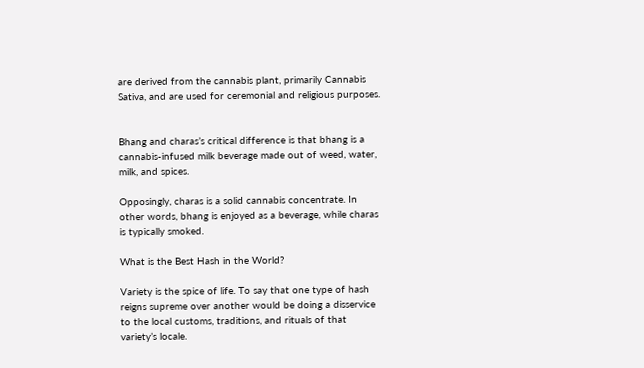are derived from the cannabis plant, primarily Cannabis Sativa, and are used for ceremonial and religious purposes.


Bhang and charas’s critical difference is that bhang is a cannabis-infused milk beverage made out of weed, water, milk, and spices.

Opposingly, charas is a solid cannabis concentrate. In other words, bhang is enjoyed as a beverage, while charas is typically smoked.

What is the Best Hash in the World?

Variety is the spice of life. To say that one type of hash reigns supreme over another would be doing a disservice to the local customs, traditions, and rituals of that variety’s locale.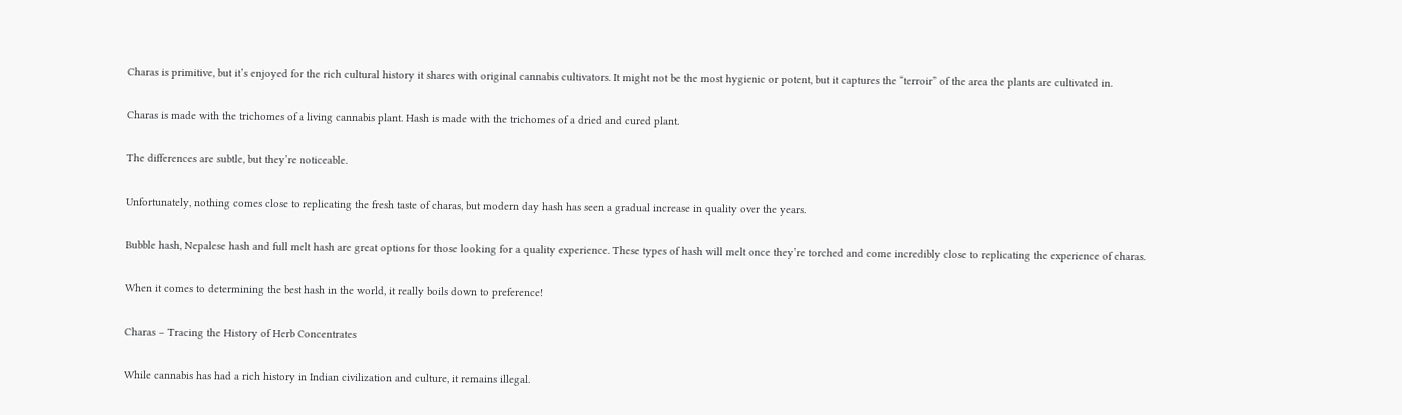Charas is primitive, but it’s enjoyed for the rich cultural history it shares with original cannabis cultivators. It might not be the most hygienic or potent, but it captures the “terroir” of the area the plants are cultivated in.

Charas is made with the trichomes of a living cannabis plant. Hash is made with the trichomes of a dried and cured plant.

The differences are subtle, but they’re noticeable.

Unfortunately, nothing comes close to replicating the fresh taste of charas, but modern day hash has seen a gradual increase in quality over the years.

Bubble hash, Nepalese hash and full melt hash are great options for those looking for a quality experience. These types of hash will melt once they’re torched and come incredibly close to replicating the experience of charas.

When it comes to determining the best hash in the world, it really boils down to preference!

Charas – Tracing the History of Herb Concentrates

While cannabis has had a rich history in Indian civilization and culture, it remains illegal.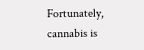Fortunately, cannabis is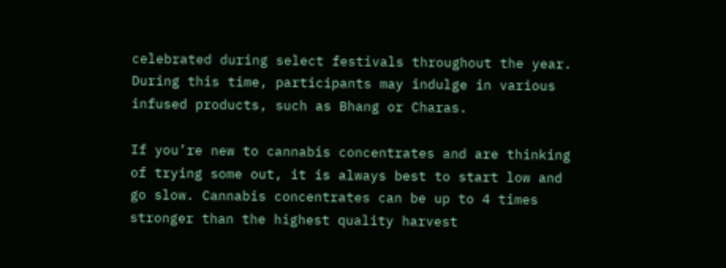celebrated during select festivals throughout the year. During this time, participants may indulge in various infused products, such as Bhang or Charas.

If you’re new to cannabis concentrates and are thinking of trying some out, it is always best to start low and go slow. Cannabis concentrates can be up to 4 times stronger than the highest quality harvest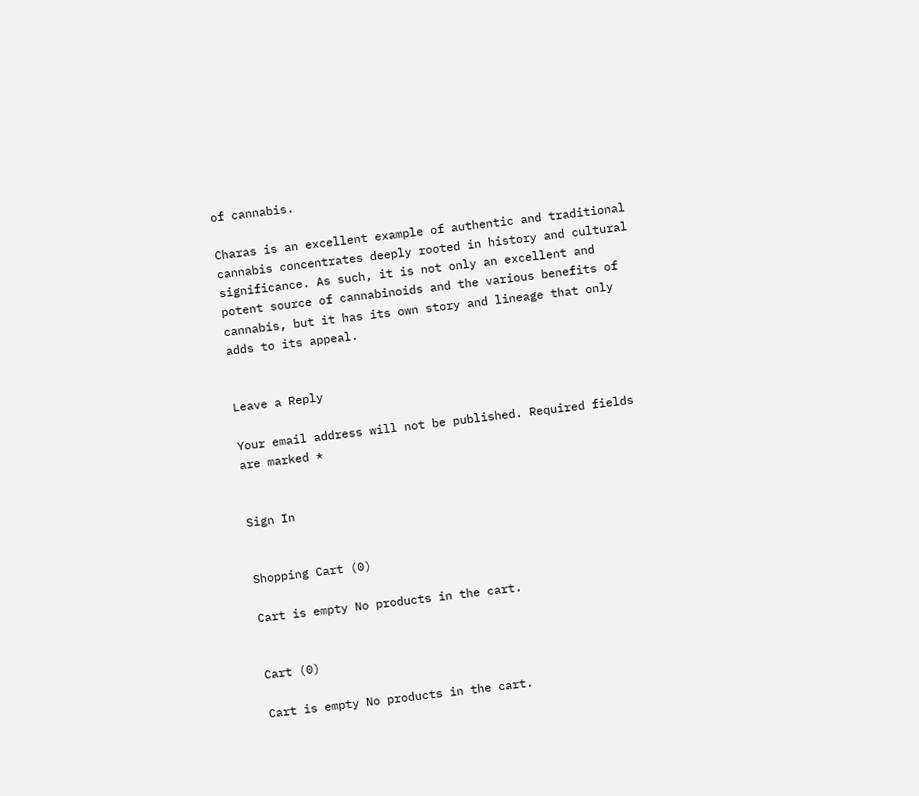of cannabis.

Charas is an excellent example of authentic and traditional cannabis concentrates deeply rooted in history and cultural significance. As such, it is not only an excellent and potent source of cannabinoids and the various benefits of cannabis, but it has its own story and lineage that only adds to its appeal.


Leave a Reply

Your email address will not be published. Required fields are marked *


Sign In


Shopping Cart (0)

Cart is empty No products in the cart.


Cart (0)

Cart is empty No products in the cart.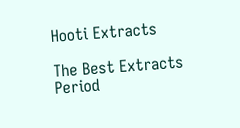Hooti Extracts

The Best Extracts Period